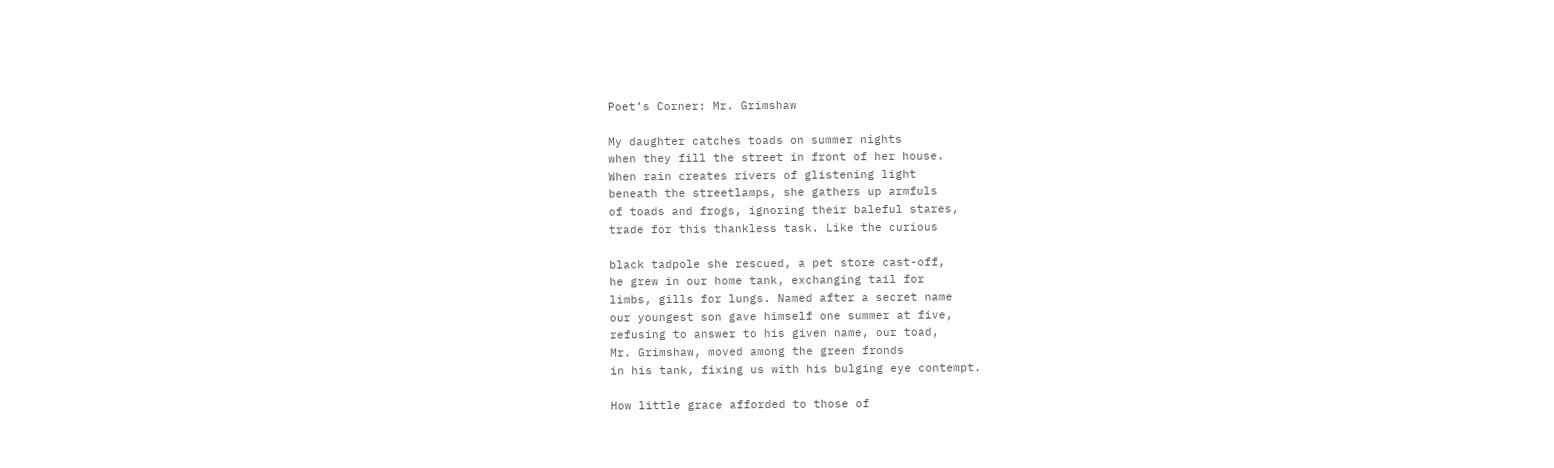Poet’s Corner: Mr. Grimshaw

My daughter catches toads on summer nights
when they fill the street in front of her house.
When rain creates rivers of glistening light
beneath the streetlamps, she gathers up armfuls
of toads and frogs, ignoring their baleful stares,
trade for this thankless task. Like the curious

black tadpole she rescued, a pet store cast-off,
he grew in our home tank, exchanging tail for
limbs, gills for lungs. Named after a secret name
our youngest son gave himself one summer at five,
refusing to answer to his given name, our toad,
Mr. Grimshaw, moved among the green fronds
in his tank, fixing us with his bulging eye contempt.

How little grace afforded to those of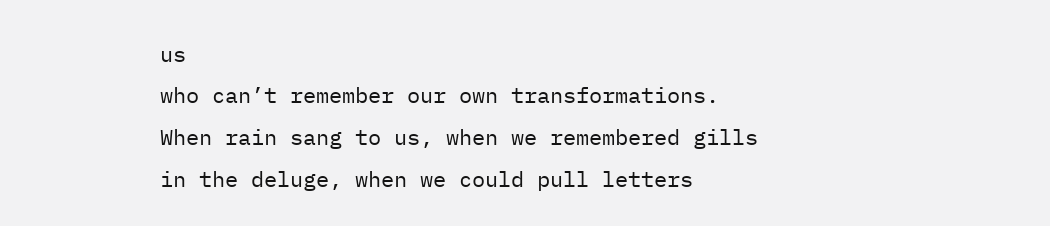us
who can’t remember our own transformations.
When rain sang to us, when we remembered gills
in the deluge, when we could pull letters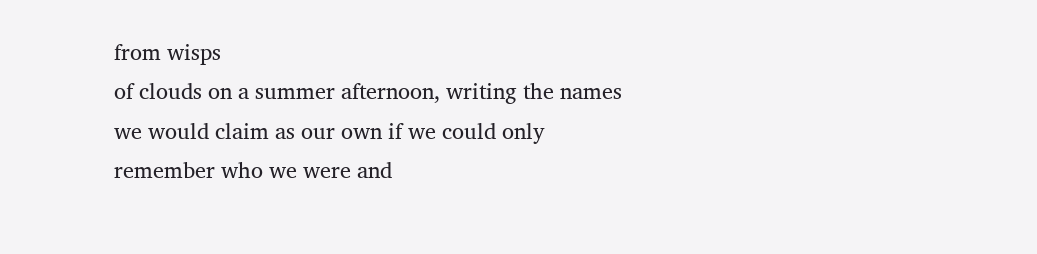from wisps
of clouds on a summer afternoon, writing the names
we would claim as our own if we could only
remember who we were and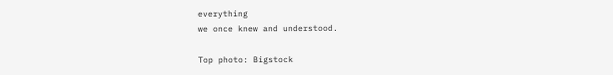everything
we once knew and understood.

Top photo: Bigstock